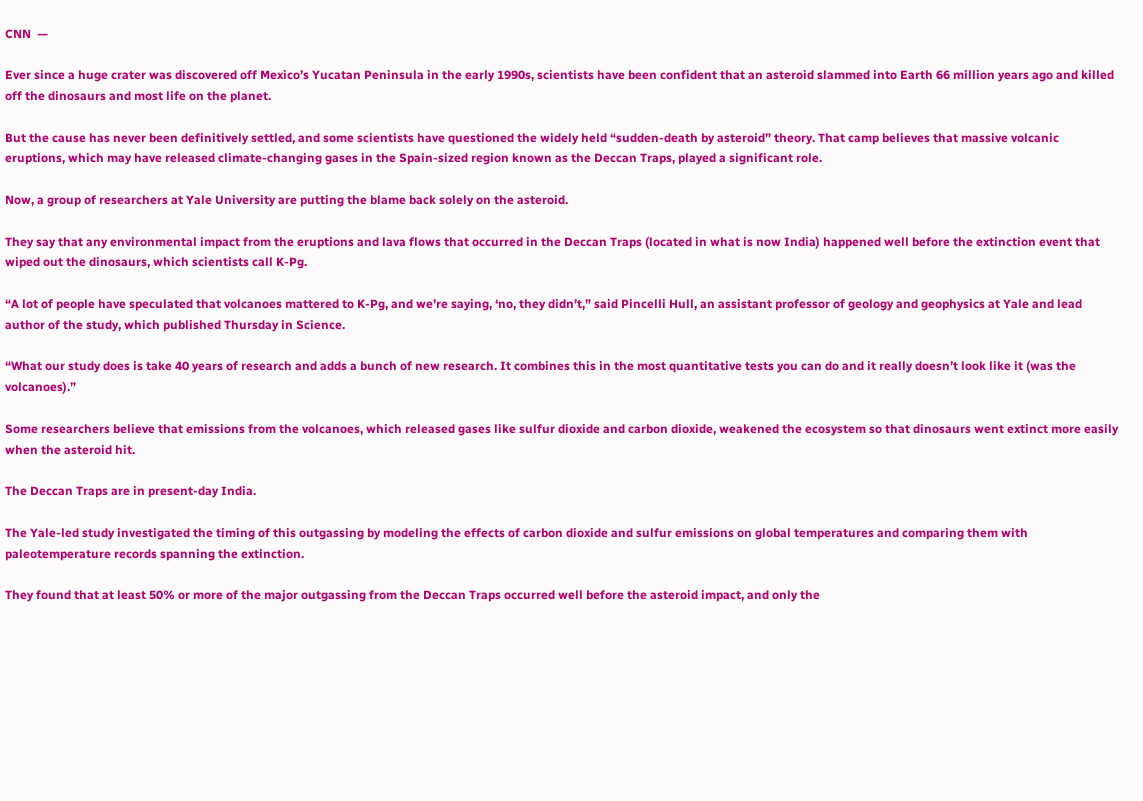CNN  —

Ever since a huge crater was discovered off Mexico’s Yucatan Peninsula in the early 1990s, scientists have been confident that an asteroid slammed into Earth 66 million years ago and killed off the dinosaurs and most life on the planet.

But the cause has never been definitively settled, and some scientists have questioned the widely held “sudden-death by asteroid” theory. That camp believes that massive volcanic eruptions, which may have released climate-changing gases in the Spain-sized region known as the Deccan Traps, played a significant role.

Now, a group of researchers at Yale University are putting the blame back solely on the asteroid.

They say that any environmental impact from the eruptions and lava flows that occurred in the Deccan Traps (located in what is now India) happened well before the extinction event that wiped out the dinosaurs, which scientists call K-Pg.

“A lot of people have speculated that volcanoes mattered to K-Pg, and we’re saying, ‘no, they didn’t,” said Pincelli Hull, an assistant professor of geology and geophysics at Yale and lead author of the study, which published Thursday in Science.

“What our study does is take 40 years of research and adds a bunch of new research. It combines this in the most quantitative tests you can do and it really doesn’t look like it (was the volcanoes).”

Some researchers believe that emissions from the volcanoes, which released gases like sulfur dioxide and carbon dioxide, weakened the ecosystem so that dinosaurs went extinct more easily when the asteroid hit.

The Deccan Traps are in present-day India.

The Yale-led study investigated the timing of this outgassing by modeling the effects of carbon dioxide and sulfur emissions on global temperatures and comparing them with paleotemperature records spanning the extinction.

They found that at least 50% or more of the major outgassing from the Deccan Traps occurred well before the asteroid impact, and only the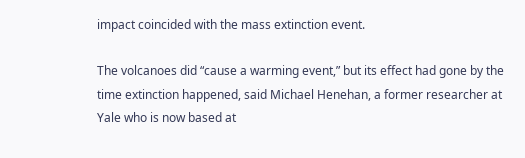impact coincided with the mass extinction event.

The volcanoes did “cause a warming event,” but its effect had gone by the time extinction happened, said Michael Henehan, a former researcher at Yale who is now based at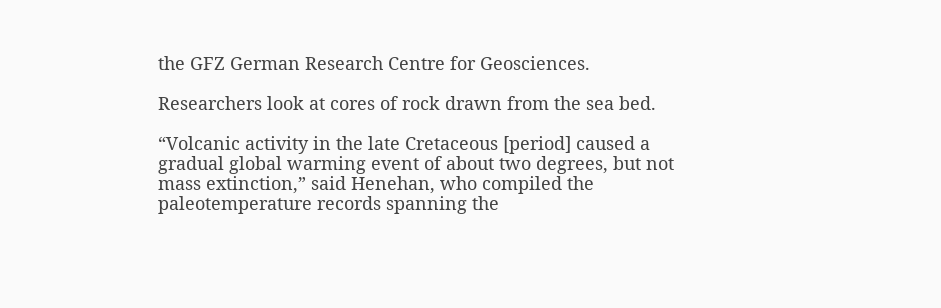the GFZ German Research Centre for Geosciences.

Researchers look at cores of rock drawn from the sea bed.

“Volcanic activity in the late Cretaceous [period] caused a gradual global warming event of about two degrees, but not mass extinction,” said Henehan, who compiled the paleotemperature records spanning the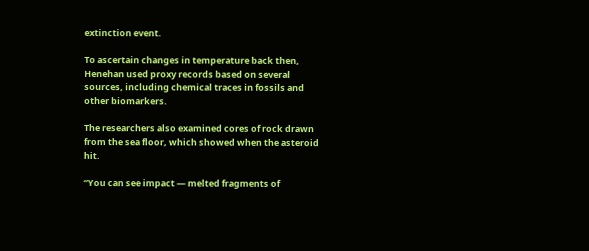extinction event.

To ascertain changes in temperature back then, Henehan used proxy records based on several sources, including chemical traces in fossils and other biomarkers.

The researchers also examined cores of rock drawn from the sea floor, which showed when the asteroid hit.

“You can see impact — melted fragments of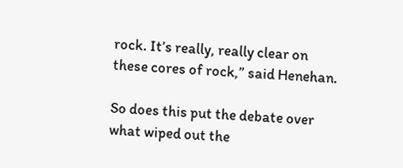rock. It’s really, really clear on these cores of rock,” said Henehan.

So does this put the debate over what wiped out the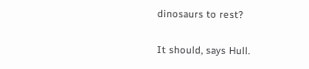dinosaurs to rest?

It should, says Hull.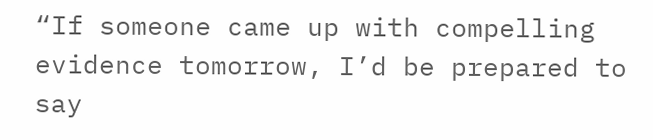“If someone came up with compelling evidence tomorrow, I’d be prepared to say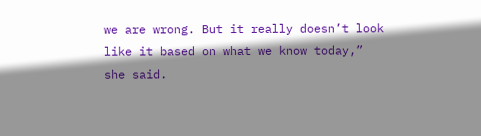we are wrong. But it really doesn’t look like it based on what we know today,” she said.